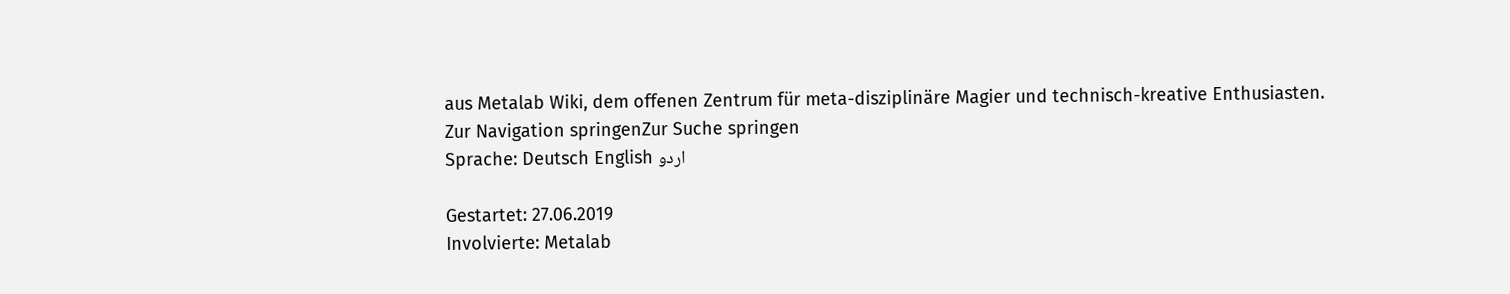aus Metalab Wiki, dem offenen Zentrum für meta-disziplinäre Magier und technisch-kreative Enthusiasten.
Zur Navigation springenZur Suche springen
Sprache: Deutsch English اردو

Gestartet: 27.06.2019
Involvierte: Metalab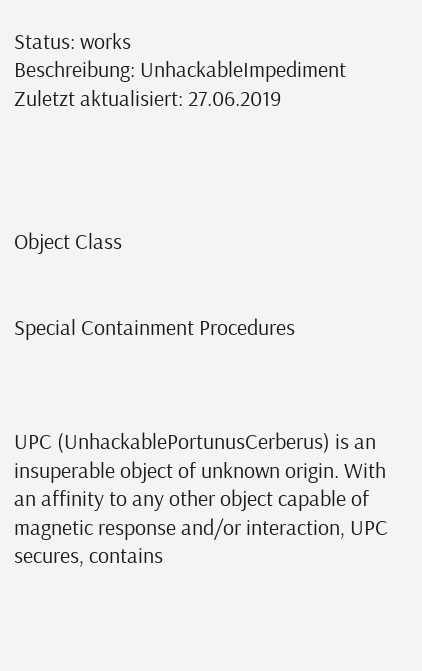Status: works
Beschreibung: UnhackableImpediment
Zuletzt aktualisiert: 27.06.2019




Object Class


Special Containment Procedures



UPC (UnhackablePortunusCerberus) is an insuperable object of unknown origin. With an affinity to any other object capable of magnetic response and/or interaction, UPC secures, contains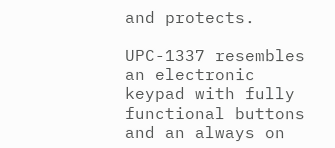and protects.

UPC-1337 resembles an electronic keypad with fully functional buttons and an always on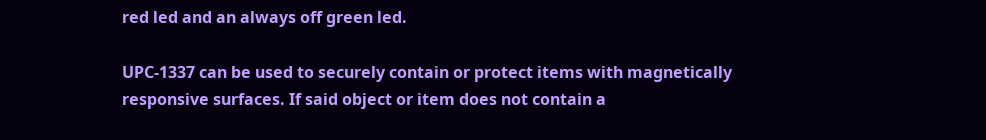red led and an always off green led.

UPC-1337 can be used to securely contain or protect items with magnetically responsive surfaces. If said object or item does not contain a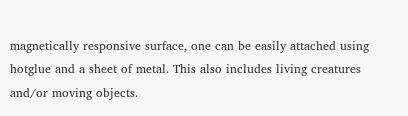magnetically responsive surface, one can be easily attached using hotglue and a sheet of metal. This also includes living creatures and/or moving objects.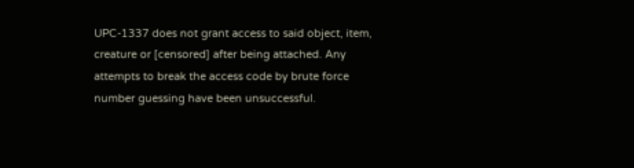UPC-1337 does not grant access to said object, item, creature or [censored] after being attached. Any attempts to break the access code by brute force number guessing have been unsuccessful.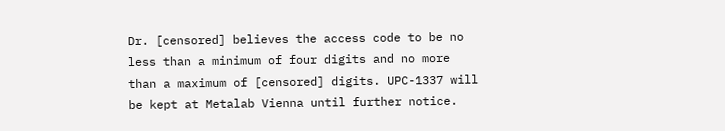Dr. [censored] believes the access code to be no less than a minimum of four digits and no more than a maximum of [censored] digits. UPC-1337 will be kept at Metalab Vienna until further notice.